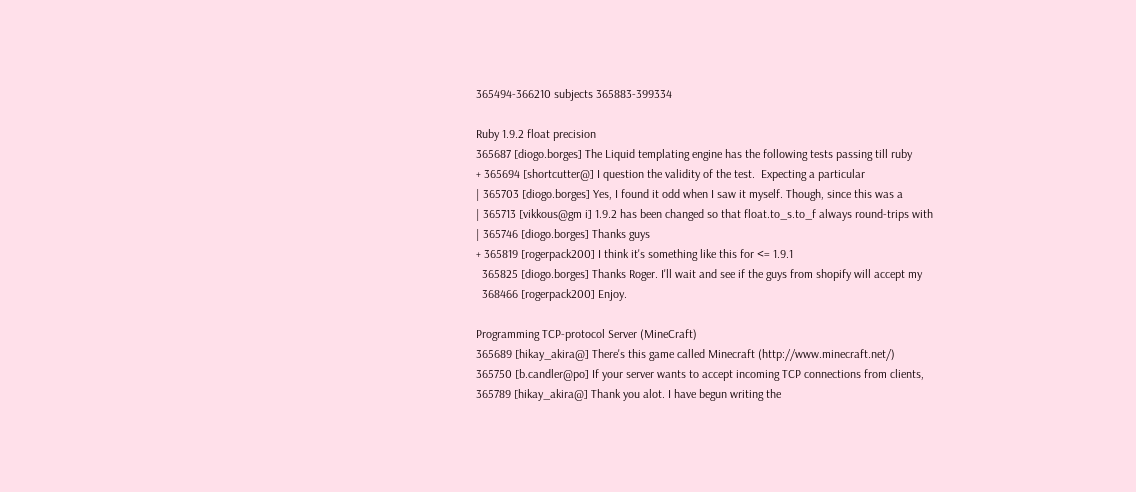365494-366210 subjects 365883-399334

Ruby 1.9.2 float precision
365687 [diogo.borges] The Liquid templating engine has the following tests passing till ruby
+ 365694 [shortcutter@] I question the validity of the test.  Expecting a particular
| 365703 [diogo.borges] Yes, I found it odd when I saw it myself. Though, since this was a
| 365713 [vikkous@gm i] 1.9.2 has been changed so that float.to_s.to_f always round-trips with
| 365746 [diogo.borges] Thanks guys
+ 365819 [rogerpack200] I think it's something like this for <= 1.9.1
  365825 [diogo.borges] Thanks Roger. I'll wait and see if the guys from shopify will accept my
  368466 [rogerpack200] Enjoy.

Programming TCP-protocol Server (MineCraft)
365689 [hikay_akira@] There's this game called Minecraft (http://www.minecraft.net/)
365750 [b.candler@po] If your server wants to accept incoming TCP connections from clients,
365789 [hikay_akira@] Thank you alot. I have begun writing the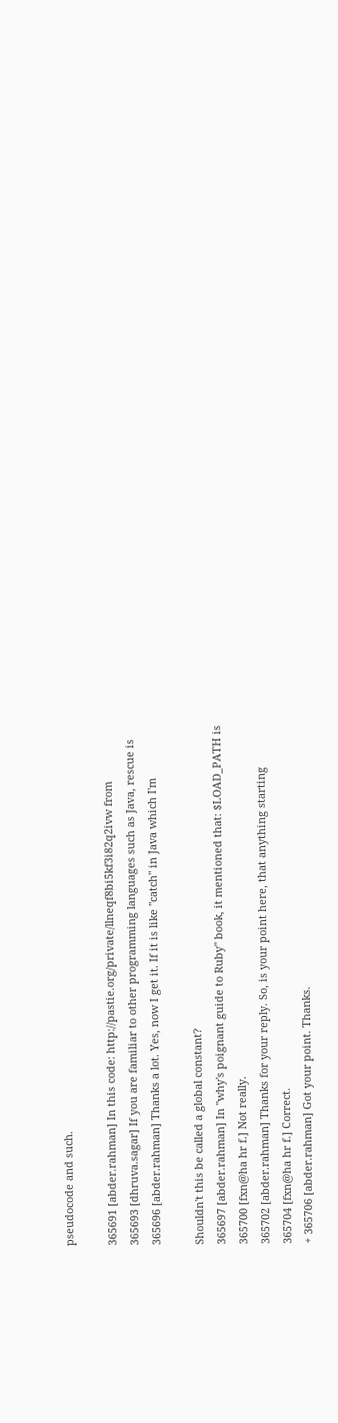pseudocode and such.

365691 [abder.rahman] In this code: http://pastie.org/private/llneqf8bi5kf3i82q2ivw from
365693 [dhruva.sagar] If you are familiar to other programming languages such as Java, rescue is
365696 [abder.rahman] Thanks a lot. Yes, now I get it. If it is like "catch" in Java which I'm

Shouldn't this be called a global constant?
365697 [abder.rahman] In "why's poignant guide to Ruby" book, it mentioned that: $LOAD_PATH is
365700 [fxn@ha hr f.] Not really.
365702 [abder.rahman] Thanks for your reply. So, is your point here, that anything starting
365704 [fxn@ha hr f.] Correct.
+ 365706 [abder.rahman] Got your point. Thanks.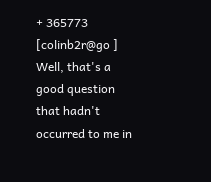+ 365773 [colinb2r@go ] Well, that's a good question that hadn't occurred to me in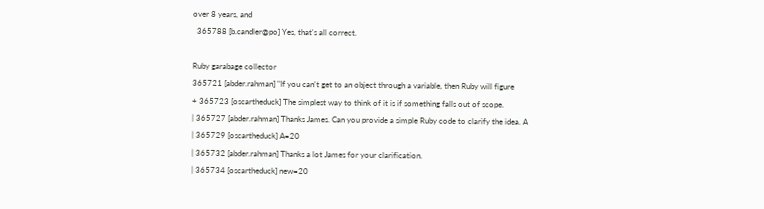over 8 years, and
  365788 [b.candler@po] Yes, that's all correct.

Ruby garabage collector
365721 [abder.rahman] "If you can't get to an object through a variable, then Ruby will figure
+ 365723 [oscartheduck] The simplest way to think of it is if something falls out of scope.
| 365727 [abder.rahman] Thanks James. Can you provide a simple Ruby code to clarify the idea. A
| 365729 [oscartheduck] A=20
| 365732 [abder.rahman] Thanks a lot James for your clarification.
| 365734 [oscartheduck] new=20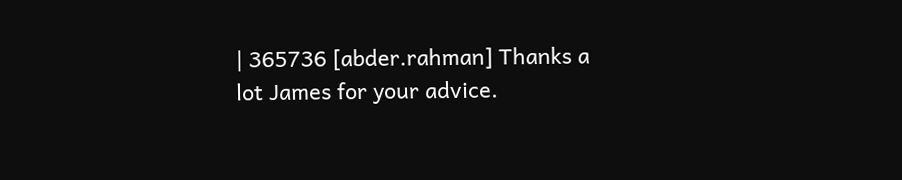| 365736 [abder.rahman] Thanks a lot James for your advice.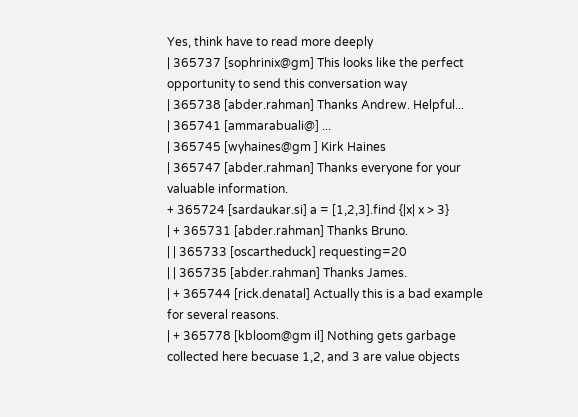Yes, think have to read more deeply
| 365737 [sophrinix@gm] This looks like the perfect opportunity to send this conversation way
| 365738 [abder.rahman] Thanks Andrew. Helpful...
| 365741 [ammarabuali@] ...
| 365745 [wyhaines@gm ] Kirk Haines
| 365747 [abder.rahman] Thanks everyone for your valuable information.
+ 365724 [sardaukar.si] a = [1,2,3].find {|x| x > 3}
| + 365731 [abder.rahman] Thanks Bruno.
| | 365733 [oscartheduck] requesting=20
| | 365735 [abder.rahman] Thanks James.
| + 365744 [rick.denatal] Actually this is a bad example for several reasons.
| + 365778 [kbloom@gm il] Nothing gets garbage collected here becuase 1,2, and 3 are value objects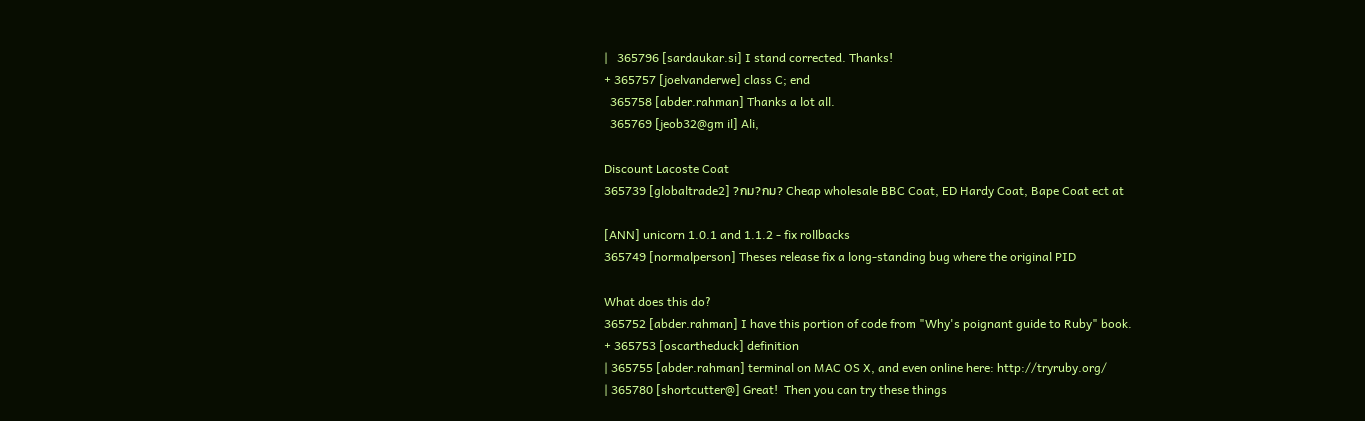|   365796 [sardaukar.si] I stand corrected. Thanks!
+ 365757 [joelvanderwe] class C; end
  365758 [abder.rahman] Thanks a lot all.
  365769 [jeob32@gm il] Ali,

Discount Lacoste Coat
365739 [globaltrade2] ?กม?กม? Cheap wholesale BBC Coat, ED Hardy Coat, Bape Coat ect at

[ANN] unicorn 1.0.1 and 1.1.2 - fix rollbacks
365749 [normalperson] Theses release fix a long-standing bug where the original PID

What does this do?
365752 [abder.rahman] I have this portion of code from "Why's poignant guide to Ruby" book.
+ 365753 [oscartheduck] definition
| 365755 [abder.rahman] terminal on MAC OS X, and even online here: http://tryruby.org/
| 365780 [shortcutter@] Great!  Then you can try these things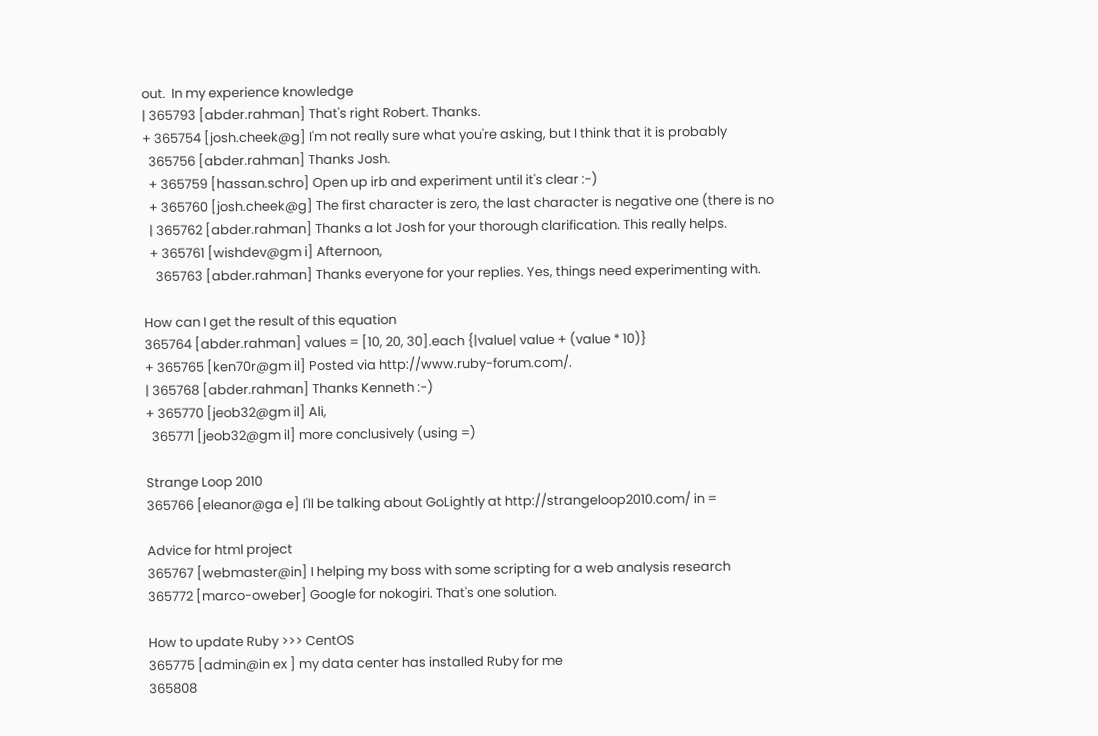out.  In my experience knowledge
| 365793 [abder.rahman] That's right Robert. Thanks.
+ 365754 [josh.cheek@g] I'm not really sure what you're asking, but I think that it is probably
  365756 [abder.rahman] Thanks Josh.
  + 365759 [hassan.schro] Open up irb and experiment until it's clear :-)
  + 365760 [josh.cheek@g] The first character is zero, the last character is negative one (there is no
  | 365762 [abder.rahman] Thanks a lot Josh for your thorough clarification. This really helps.
  + 365761 [wishdev@gm i] Afternoon,
    365763 [abder.rahman] Thanks everyone for your replies. Yes, things need experimenting with.

How can I get the result of this equation
365764 [abder.rahman] values = [10, 20, 30].each {|value| value + (value * 10)}
+ 365765 [ken70r@gm il] Posted via http://www.ruby-forum.com/.
| 365768 [abder.rahman] Thanks Kenneth :-)
+ 365770 [jeob32@gm il] Ali,
  365771 [jeob32@gm il] more conclusively (using =)

Strange Loop 2010
365766 [eleanor@ga e] I'll be talking about GoLightly at http://strangeloop2010.com/ in =

Advice for html project
365767 [webmaster@in] I helping my boss with some scripting for a web analysis research
365772 [marco-oweber] Google for nokogiri. That's one solution.

How to update Ruby >>> CentOS
365775 [admin@in ex ] my data center has installed Ruby for me
365808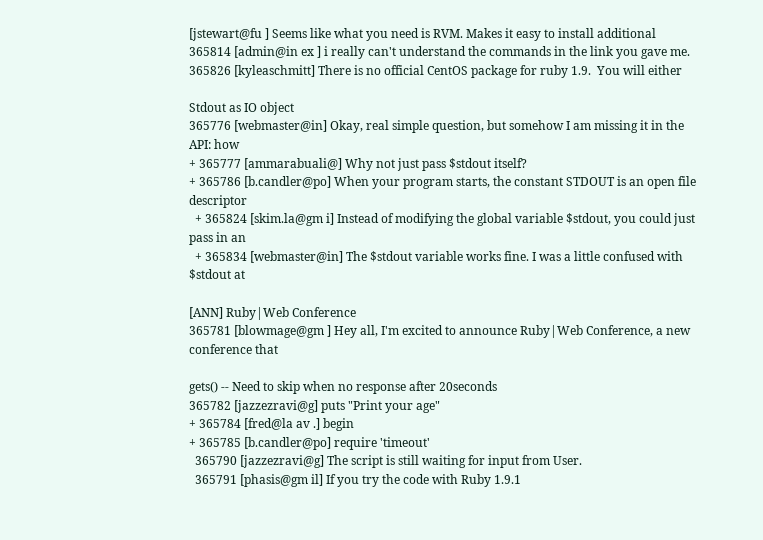[jstewart@fu ] Seems like what you need is RVM. Makes it easy to install additional
365814 [admin@in ex ] i really can't understand the commands in the link you gave me.
365826 [kyleaschmitt] There is no official CentOS package for ruby 1.9.  You will either

Stdout as IO object
365776 [webmaster@in] Okay, real simple question, but somehow I am missing it in the API: how
+ 365777 [ammarabuali@] Why not just pass $stdout itself?
+ 365786 [b.candler@po] When your program starts, the constant STDOUT is an open file descriptor
  + 365824 [skim.la@gm i] Instead of modifying the global variable $stdout, you could just pass in an
  + 365834 [webmaster@in] The $stdout variable works fine. I was a little confused with $stdout at

[ANN] Ruby|Web Conference
365781 [blowmage@gm ] Hey all, I'm excited to announce Ruby|Web Conference, a new conference that

gets() -- Need to skip when no response after 20seconds
365782 [jazzezravi@g] puts "Print your age"
+ 365784 [fred@la av .] begin
+ 365785 [b.candler@po] require 'timeout'
  365790 [jazzezravi@g] The script is still waiting for input from User.
  365791 [phasis@gm il] If you try the code with Ruby 1.9.1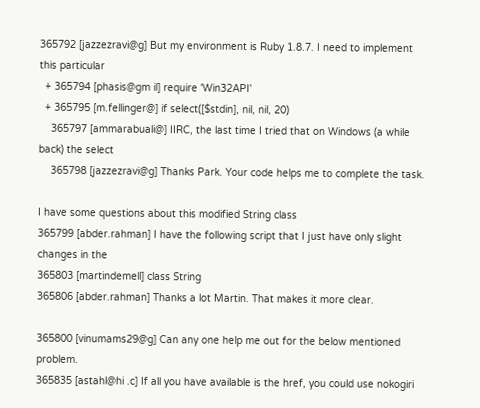365792 [jazzezravi@g] But my environment is Ruby 1.8.7. I need to implement this particular
  + 365794 [phasis@gm il] require 'Win32API'
  + 365795 [m.fellinger@] if select([$stdin], nil, nil, 20)
    365797 [ammarabuali@] IIRC, the last time I tried that on Windows (a while back) the select
    365798 [jazzezravi@g] Thanks Park. Your code helps me to complete the task.

I have some questions about this modified String class
365799 [abder.rahman] I have the following script that I just have only slight changes in the
365803 [martindemell] class String
365806 [abder.rahman] Thanks a lot Martin. That makes it more clear.

365800 [vinumams29@g] Can any one help me out for the below mentioned problem.
365835 [astahl@hi .c] If all you have available is the href, you could use nokogiri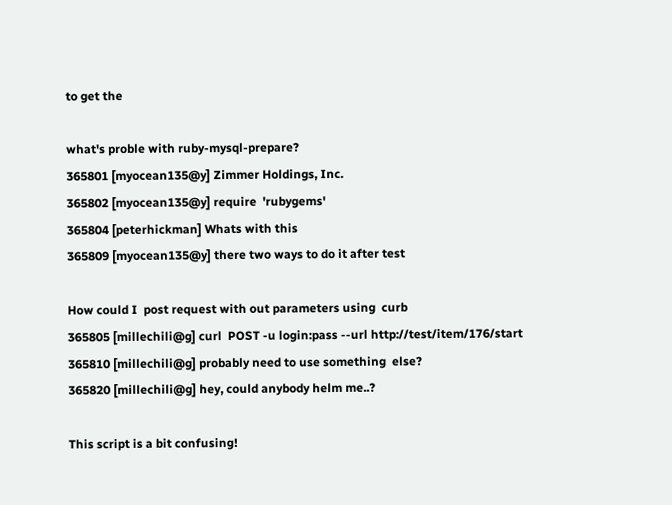to get the

what's proble with ruby-mysql-prepare?
365801 [myocean135@y] Zimmer Holdings, Inc.
365802 [myocean135@y] require  'rubygems'
365804 [peterhickman] Whats with this
365809 [myocean135@y] there two ways to do it after test

How could I  post request with out parameters using  curb
365805 [millechili@g] curl  POST -u login:pass --url http://test/item/176/start
365810 [millechili@g] probably need to use something  else?
365820 [millechili@g] hey, could anybody helm me..?

This script is a bit confusing!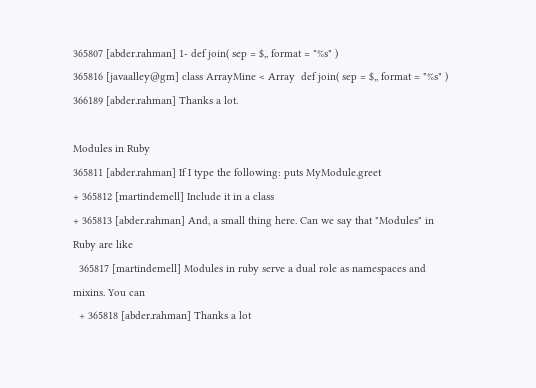365807 [abder.rahman] 1- def join( sep = $,, format = "%s" )
365816 [javaalley@gm] class ArrayMine < Array  def join( sep = $,, format = "%s" )
366189 [abder.rahman] Thanks a lot.

Modules in Ruby
365811 [abder.rahman] If I type the following: puts MyModule.greet
+ 365812 [martindemell] Include it in a class
+ 365813 [abder.rahman] And, a small thing here. Can we say that "Modules" in Ruby are like
  365817 [martindemell] Modules in ruby serve a dual role as namespaces and mixins. You can
  + 365818 [abder.rahman] Thanks a lot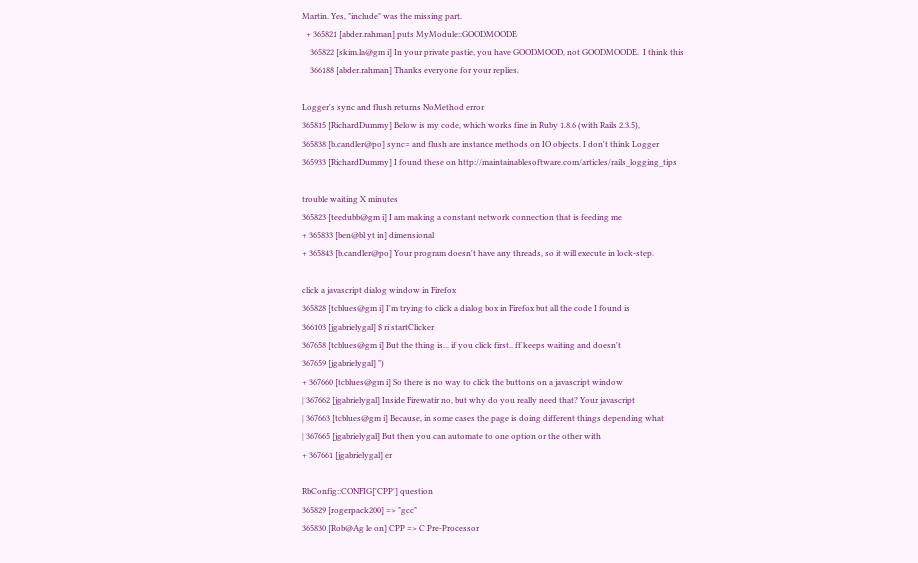Martin. Yes, "include" was the missing part.
  + 365821 [abder.rahman] puts MyModule::GOODMOODE
    365822 [skim.la@gm i] In your private pastie, you have GOODMOOD, not GOODMOODE.  I think this
    366188 [abder.rahman] Thanks everyone for your replies.

Logger's sync and flush returns NoMethod error
365815 [RichardDummy] Below is my code, which works fine in Ruby 1.8.6 (with Rails 2.3.5),
365838 [b.candler@po] sync= and flush are instance methods on IO objects. I don't think Logger
365933 [RichardDummy] I found these on http://maintainablesoftware.com/articles/rails_logging_tips

trouble waiting X minutes
365823 [teedubb@gm i] I am making a constant network connection that is feeding me
+ 365833 [ben@bl yt in] dimensional
+ 365843 [b.candler@po] Your program doesn't have any threads, so it will execute in lock-step.

click a javascript dialog window in Firefox
365828 [tcblues@gm i] I'm trying to click a dialog box in Firefox but all the code I found is
366103 [jgabrielygal] $ ri startClicker
367658 [tcblues@gm i] But the thing is... if you click first.. ff keeps waiting and doesn't
367659 [jgabrielygal] ")
+ 367660 [tcblues@gm i] So there is no way to click the buttons on a javascript window
| 367662 [jgabrielygal] Inside Firewatir no, but why do you really need that? Your javascript
| 367663 [tcblues@gm i] Because, in some cases the page is doing different things depending what
| 367665 [jgabrielygal] But then you can automate to one option or the other with
+ 367661 [jgabrielygal] er

RbConfig::CONFIG['CPP'] question
365829 [rogerpack200] => "gcc"
365830 [Rob@Ag le on] CPP => C Pre-Processor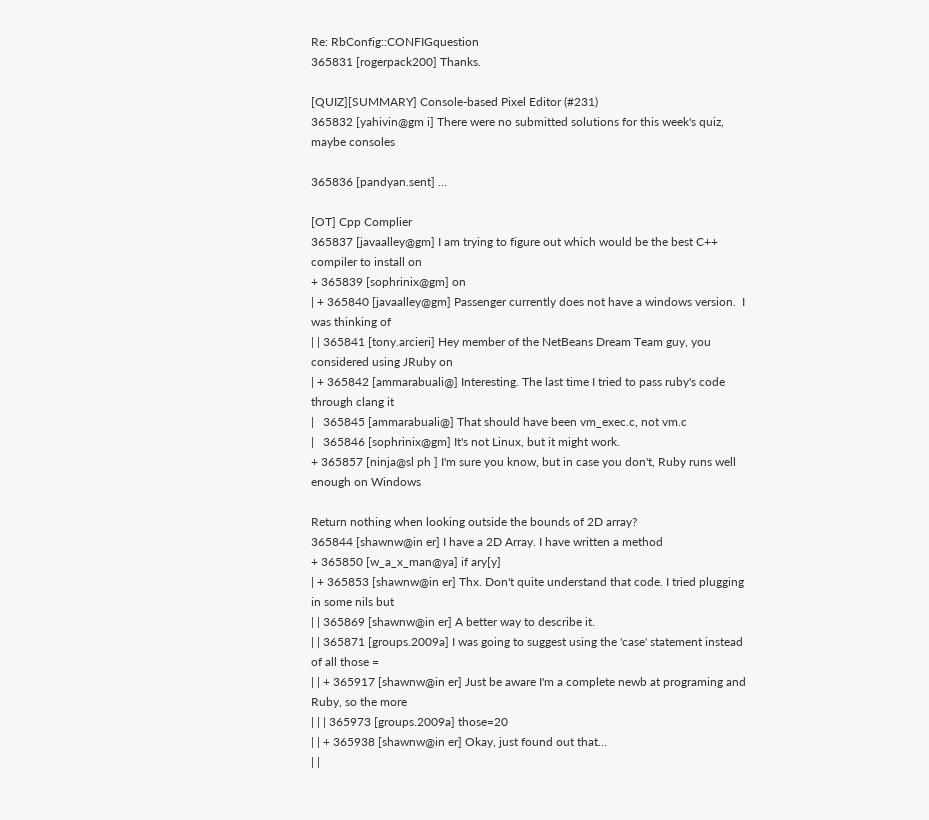Re: RbConfig::CONFIGquestion
365831 [rogerpack200] Thanks.

[QUIZ][SUMMARY] Console-based Pixel Editor (#231)
365832 [yahivin@gm i] There were no submitted solutions for this week's quiz, maybe consoles

365836 [pandyan.sent] ...

[OT] Cpp Complier
365837 [javaalley@gm] I am trying to figure out which would be the best C++ compiler to install on
+ 365839 [sophrinix@gm] on
| + 365840 [javaalley@gm] Passenger currently does not have a windows version.  I was thinking of
| | 365841 [tony.arcieri] Hey member of the NetBeans Dream Team guy, you considered using JRuby on
| + 365842 [ammarabuali@] Interesting. The last time I tried to pass ruby's code through clang it
|   365845 [ammarabuali@] That should have been vm_exec.c, not vm.c
|   365846 [sophrinix@gm] It's not Linux, but it might work.
+ 365857 [ninja@sl ph ] I'm sure you know, but in case you don't, Ruby runs well enough on Windows

Return nothing when looking outside the bounds of 2D array?
365844 [shawnw@in er] I have a 2D Array. I have written a method
+ 365850 [w_a_x_man@ya] if ary[y]
| + 365853 [shawnw@in er] Thx. Don't quite understand that code. I tried plugging in some nils but
| | 365869 [shawnw@in er] A better way to describe it.
| | 365871 [groups.2009a] I was going to suggest using the 'case' statement instead of all those =
| | + 365917 [shawnw@in er] Just be aware I'm a complete newb at programing and Ruby, so the more
| | | 365973 [groups.2009a] those=20
| | + 365938 [shawnw@in er] Okay, just found out that...
| |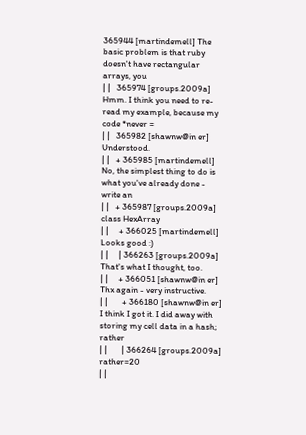365944 [martindemell] The basic problem is that ruby doesn't have rectangular arrays, you
| |   365974 [groups.2009a] Hmm. I think you need to re-read my example, because my code *never =
| |   365982 [shawnw@in er] Understood.
| |   + 365985 [martindemell] No, the simplest thing to do is what you've already done - write an
| |   + 365987 [groups.2009a] class HexArray
| |     + 366025 [martindemell] Looks good :)
| |     | 366263 [groups.2009a] That's what I thought, too.
| |     + 366051 [shawnw@in er] Thx again - very instructive.
| |       + 366180 [shawnw@in er] I think I got it. I did away with storing my cell data in a hash; rather
| |       | 366264 [groups.2009a] rather=20
| |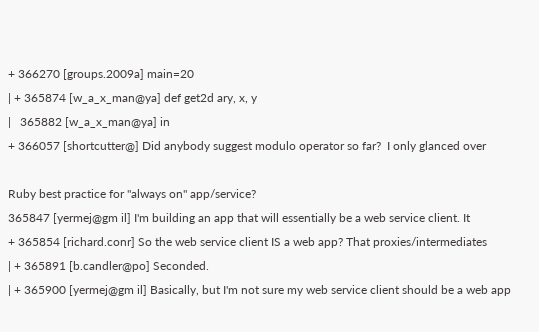+ 366270 [groups.2009a] main=20
| + 365874 [w_a_x_man@ya] def get2d ary, x, y
|   365882 [w_a_x_man@ya] in
+ 366057 [shortcutter@] Did anybody suggest modulo operator so far?  I only glanced over

Ruby best practice for "always on" app/service?
365847 [yermej@gm il] I'm building an app that will essentially be a web service client. It
+ 365854 [richard.conr] So the web service client IS a web app? That proxies/intermediates
| + 365891 [b.candler@po] Seconded.
| + 365900 [yermej@gm il] Basically, but I'm not sure my web service client should be a web app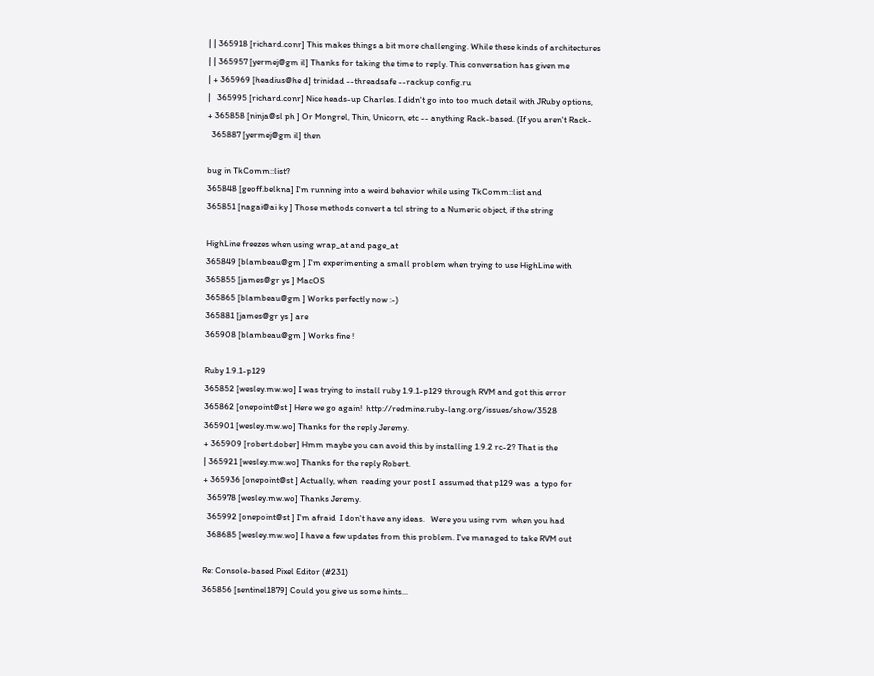| | 365918 [richard.conr] This makes things a bit more challenging. While these kinds of architectures
| | 365957 [yermej@gm il] Thanks for taking the time to reply. This conversation has given me
| + 365969 [headius@he d] trinidad --threadsafe --rackup config.ru
|   365995 [richard.conr] Nice heads-up Charles. I didn't go into too much detail with JRuby options,
+ 365858 [ninja@sl ph ] Or Mongrel, Thin, Unicorn, etc -- anything Rack-based. (If you aren't Rack-
  365887 [yermej@gm il] then

bug in TkComm::list?
365848 [geoff.belkna] I'm running into a weird behavior while using TkComm::list and
365851 [nagai@ai ky ] Those methods convert a tcl string to a Numeric object, if the string

HighLine freezes when using wrap_at and page_at
365849 [blambeau@gm ] I'm experimenting a small problem when trying to use HighLine with
365855 [james@gr ys ] MacOS
365865 [blambeau@gm ] Works perfectly now :-)
365881 [james@gr ys ] are
365908 [blambeau@gm ] Works fine !

Ruby 1.9.1-p129
365852 [wesley.mw.wo] I was trying to install ruby 1.9.1-p129 through RVM and got this error
365862 [onepoint@st ] Here we go again!  http://redmine.ruby-lang.org/issues/show/3528
365901 [wesley.mw.wo] Thanks for the reply Jeremy.
+ 365909 [robert.dober] Hmm maybe you can avoid this by installing 1.9.2 rc-2? That is the
| 365921 [wesley.mw.wo] Thanks for the reply Robert.
+ 365936 [onepoint@st ] Actually, when  reading your post I  assumed that p129 was  a typo for
  365978 [wesley.mw.wo] Thanks Jeremy.
  365992 [onepoint@st ] I'm afraid  I don't have any ideas.   Were you using rvm  when you had
  368685 [wesley.mw.wo] I have a few updates from this problem. I've managed to take RVM out

Re: Console-based Pixel Editor (#231)
365856 [sentinel1879] Could you give us some hints...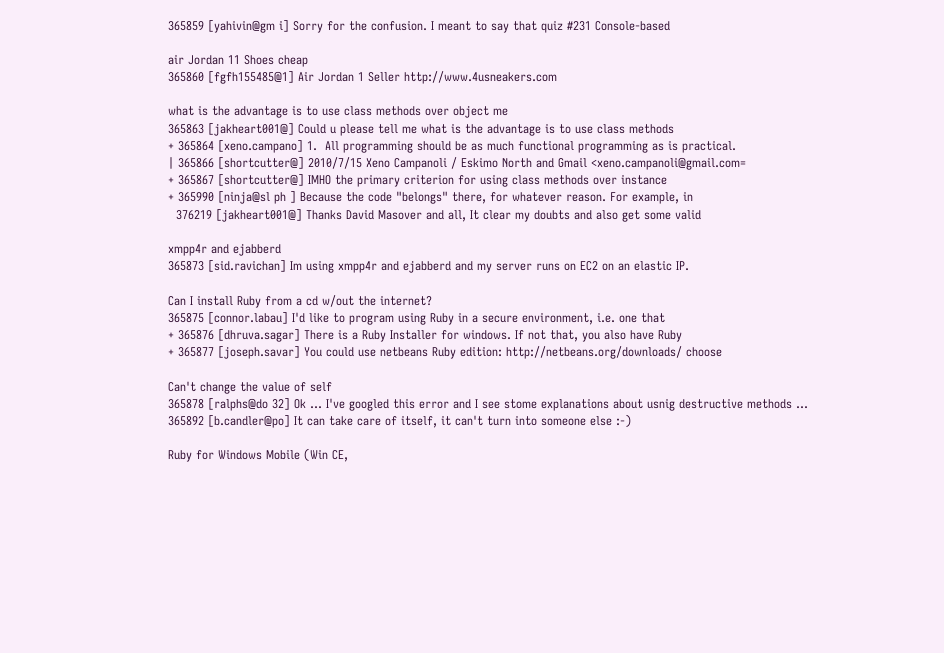365859 [yahivin@gm i] Sorry for the confusion. I meant to say that quiz #231 Console-based

air Jordan 11 Shoes cheap
365860 [fgfh155485@1] Air Jordan 1 Seller http://www.4usneakers.com

what is the advantage is to use class methods over object me
365863 [jakheart001@] Could u please tell me what is the advantage is to use class methods
+ 365864 [xeno.campano] 1.  All programming should be as much functional programming as is practical.
| 365866 [shortcutter@] 2010/7/15 Xeno Campanoli / Eskimo North and Gmail <xeno.campanoli@gmail.com=
+ 365867 [shortcutter@] IMHO the primary criterion for using class methods over instance
+ 365990 [ninja@sl ph ] Because the code "belongs" there, for whatever reason. For example, in
  376219 [jakheart001@] Thanks David Masover and all, It clear my doubts and also get some valid

xmpp4r and ejabberd
365873 [sid.ravichan] Im using xmpp4r and ejabberd and my server runs on EC2 on an elastic IP.

Can I install Ruby from a cd w/out the internet?
365875 [connor.labau] I'd like to program using Ruby in a secure environment, i.e. one that
+ 365876 [dhruva.sagar] There is a Ruby Installer for windows. If not that, you also have Ruby
+ 365877 [joseph.savar] You could use netbeans Ruby edition: http://netbeans.org/downloads/ choose

Can't change the value of self
365878 [ralphs@do 32] Ok ... I've googled this error and I see stome explanations about usnig destructive methods ...
365892 [b.candler@po] It can take care of itself, it can't turn into someone else :-)

Ruby for Windows Mobile (Win CE,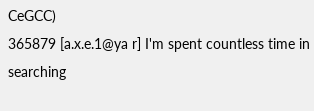CeGCC)
365879 [a.x.e.1@ya r] I'm spent countless time in searching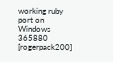working ruby port on Windows
365880 [rogerpack200]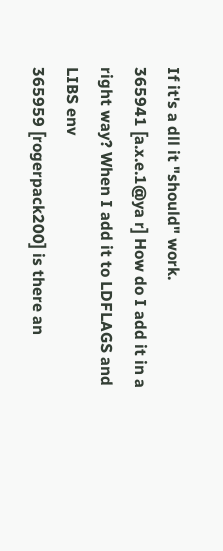If it's a dll it "should" work.
365941 [a.x.e.1@ya r] How do I add it in a right way? When I add it to LDFLAGS and LIBS env
365959 [rogerpack200] is there an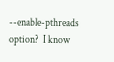--enable-pthreads option?  I know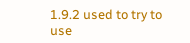1.9.2 used to try to use